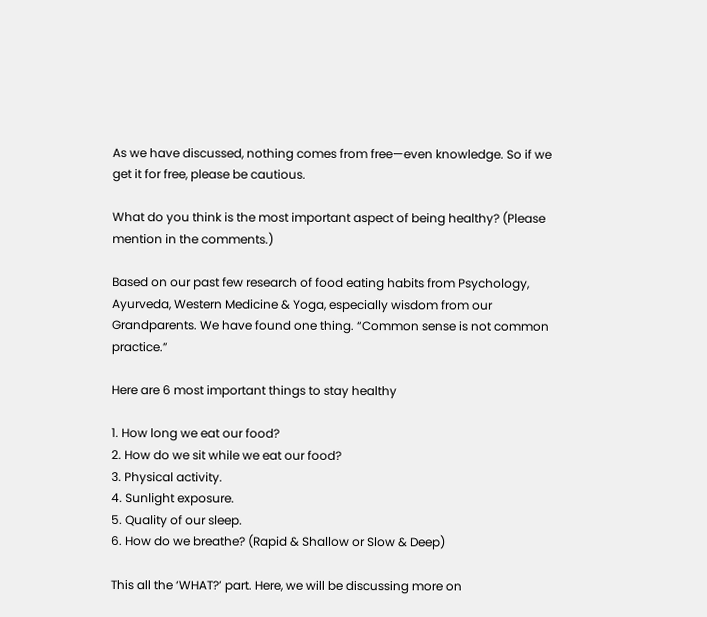As we have discussed, nothing comes from free—even knowledge. So if we get it for free, please be cautious.

What do you think is the most important aspect of being healthy? (Please mention in the comments.)

Based on our past few research of food eating habits from Psychology, Ayurveda, Western Medicine & Yoga, especially wisdom from our Grandparents. We have found one thing. “Common sense is not common practice.”

Here are 6 most important things to stay healthy

1. How long we eat our food?
2. How do we sit while we eat our food?
3. Physical activity.
4. Sunlight exposure.
5. Quality of our sleep.
6. How do we breathe? (Rapid & Shallow or Slow & Deep)

This all the ‘WHAT?’ part. Here, we will be discussing more on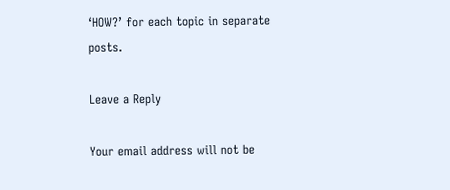‘HOW?’ for each topic in separate posts.

Leave a Reply

Your email address will not be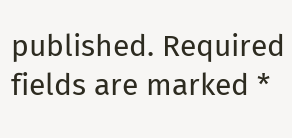published. Required fields are marked *